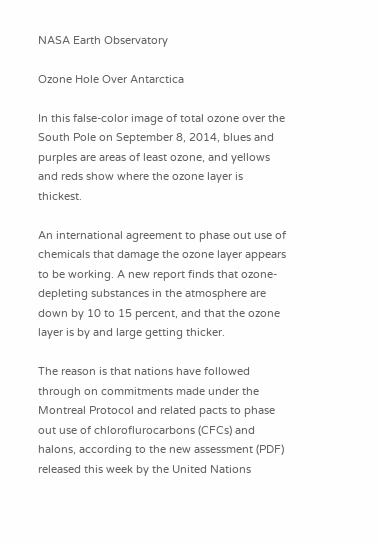NASA Earth Observatory

Ozone Hole Over Antarctica

In this false-color image of total ozone over the South Pole on September 8, 2014, blues and purples are areas of least ozone, and yellows and reds show where the ozone layer is thickest.

An international agreement to phase out use of chemicals that damage the ozone layer appears to be working. A new report finds that ozone-depleting substances in the atmosphere are down by 10 to 15 percent, and that the ozone layer is by and large getting thicker.

The reason is that nations have followed through on commitments made under the Montreal Protocol and related pacts to phase out use of chloroflurocarbons (CFCs) and halons, according to the new assessment (PDF) released this week by the United Nations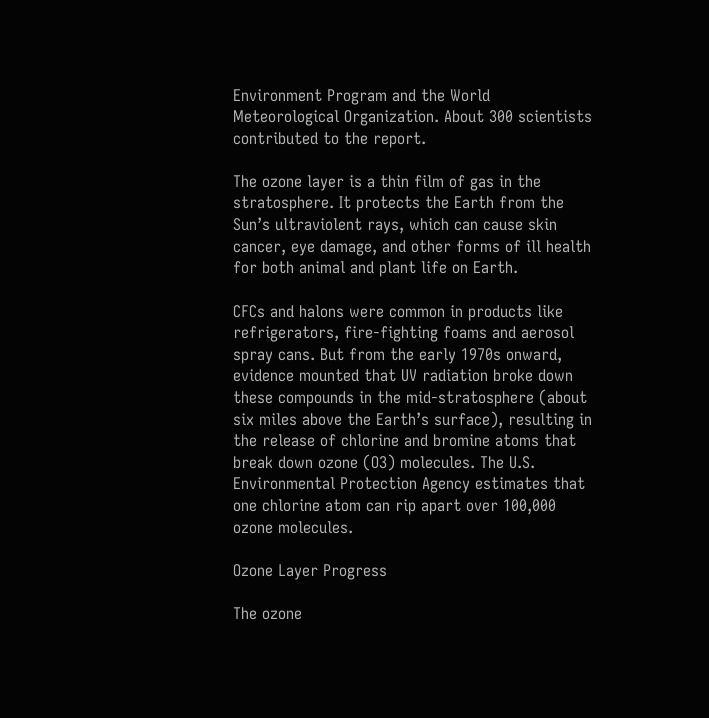Environment Program and the World Meteorological Organization. About 300 scientists contributed to the report.

The ozone layer is a thin film of gas in the stratosphere. It protects the Earth from the Sun’s ultraviolent rays, which can cause skin cancer, eye damage, and other forms of ill health for both animal and plant life on Earth.

CFCs and halons were common in products like refrigerators, fire-fighting foams and aerosol spray cans. But from the early 1970s onward, evidence mounted that UV radiation broke down these compounds in the mid-stratosphere (about six miles above the Earth’s surface), resulting in the release of chlorine and bromine atoms that break down ozone (O3) molecules. The U.S. Environmental Protection Agency estimates that one chlorine atom can rip apart over 100,000 ozone molecules.

Ozone Layer Progress

The ozone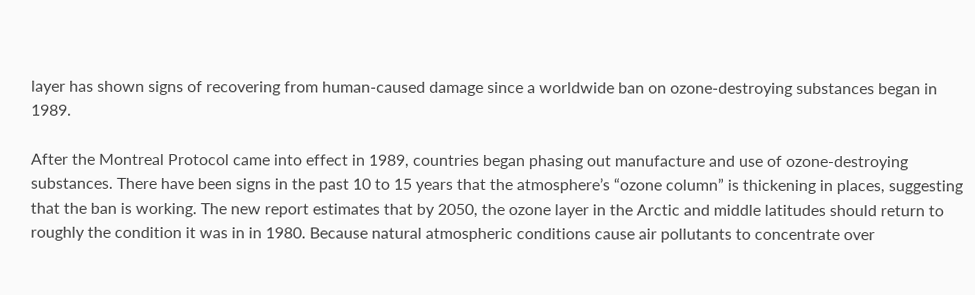layer has shown signs of recovering from human-caused damage since a worldwide ban on ozone-destroying substances began in 1989.

After the Montreal Protocol came into effect in 1989, countries began phasing out manufacture and use of ozone-destroying substances. There have been signs in the past 10 to 15 years that the atmosphere’s “ozone column” is thickening in places, suggesting that the ban is working. The new report estimates that by 2050, the ozone layer in the Arctic and middle latitudes should return to roughly the condition it was in in 1980. Because natural atmospheric conditions cause air pollutants to concentrate over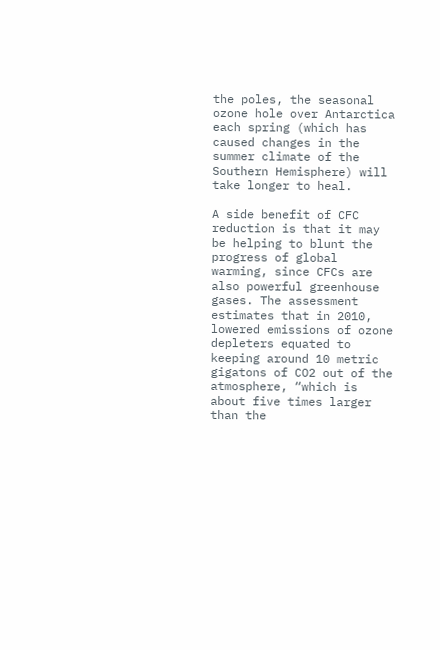the poles, the seasonal ozone hole over Antarctica each spring (which has caused changes in the summer climate of the Southern Hemisphere) will take longer to heal.

A side benefit of CFC reduction is that it may be helping to blunt the progress of global warming, since CFCs are also powerful greenhouse gases. The assessment estimates that in 2010, lowered emissions of ozone depleters equated to keeping around 10 metric gigatons of CO2 out of the atmosphere, “which is about five times larger than the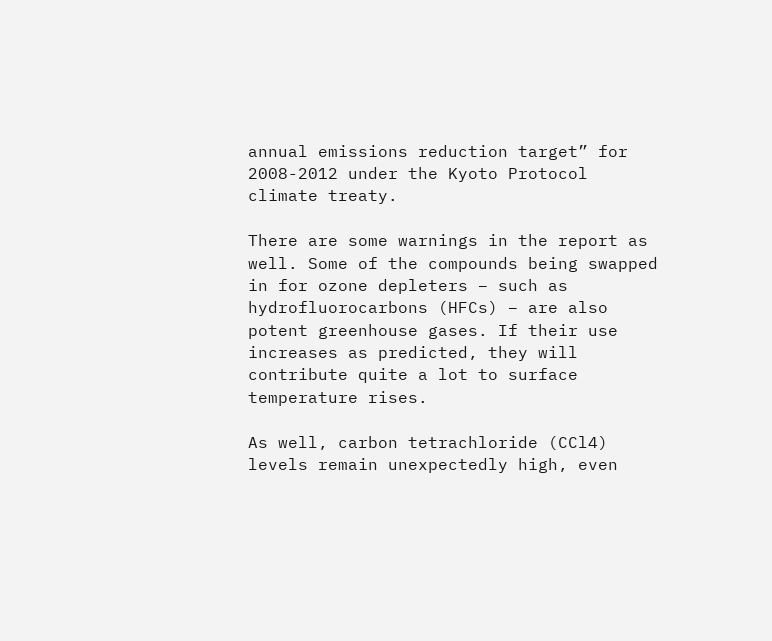annual emissions reduction target” for 2008-2012 under the Kyoto Protocol climate treaty.

There are some warnings in the report as well. Some of the compounds being swapped in for ozone depleters – such as hydrofluorocarbons (HFCs) – are also potent greenhouse gases. If their use increases as predicted, they will contribute quite a lot to surface temperature rises.

As well, carbon tetrachloride (CCl4) levels remain unexpectedly high, even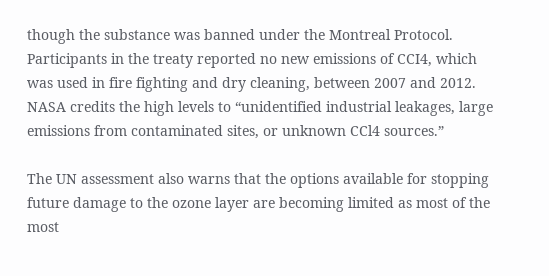though the substance was banned under the Montreal Protocol. Participants in the treaty reported no new emissions of CCI4, which was used in fire fighting and dry cleaning, between 2007 and 2012. NASA credits the high levels to “unidentified industrial leakages, large emissions from contaminated sites, or unknown CCl4 sources.”

The UN assessment also warns that the options available for stopping future damage to the ozone layer are becoming limited as most of the most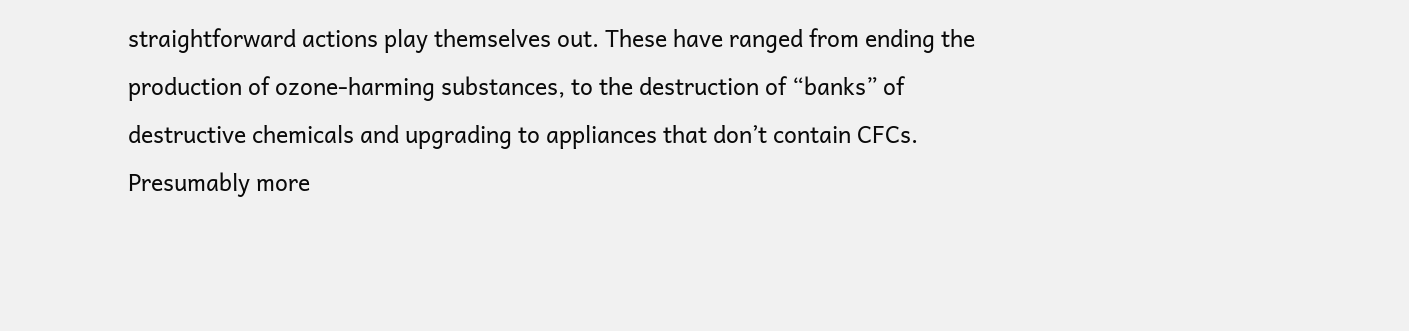straightforward actions play themselves out. These have ranged from ending the production of ozone-harming substances, to the destruction of “banks” of destructive chemicals and upgrading to appliances that don’t contain CFCs. Presumably more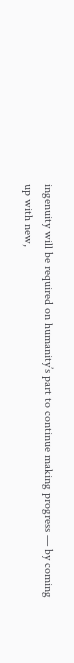ingenuity will be required on humanity’s part to continue making progress — by coming up with new,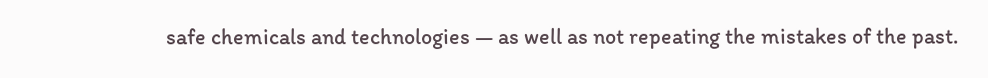safe chemicals and technologies — as well as not repeating the mistakes of the past.